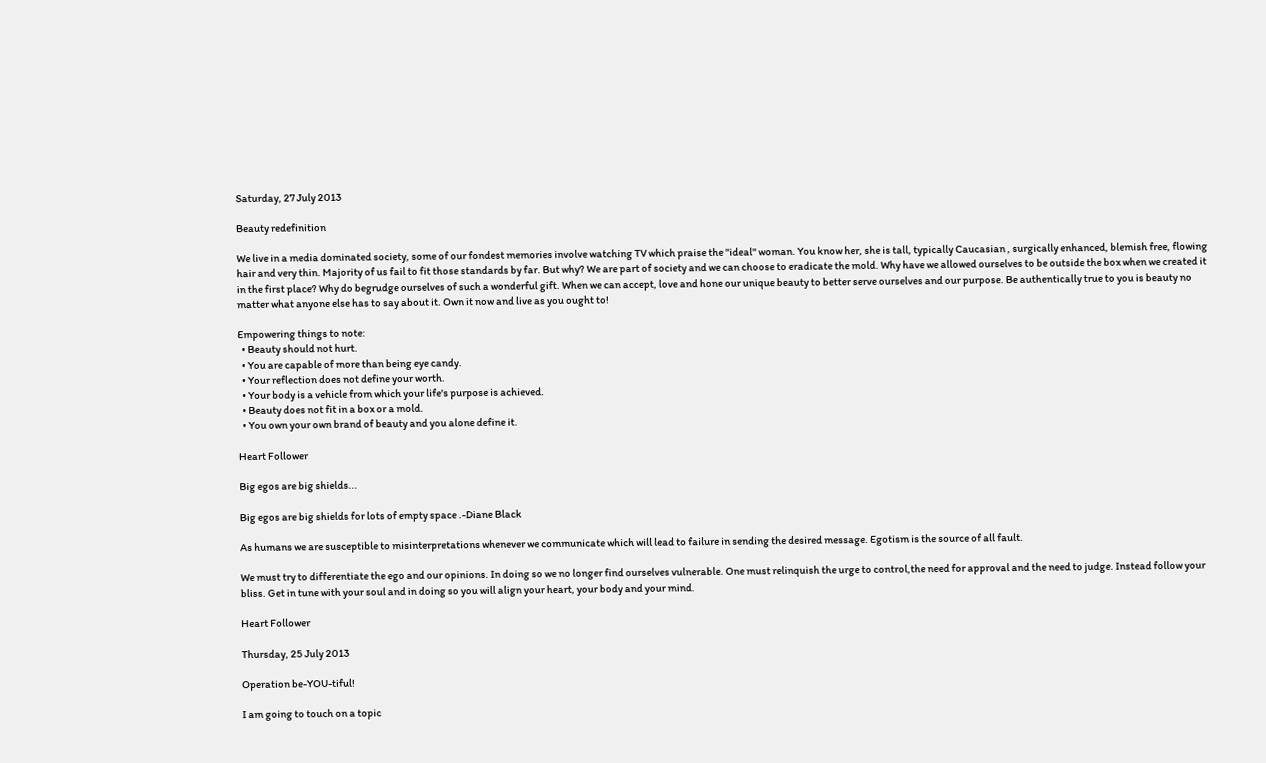Saturday, 27 July 2013

Beauty redefinition

We live in a media dominated society, some of our fondest memories involve watching TV which praise the ''ideal'' woman. You know her, she is tall, typically Caucasian , surgically enhanced, blemish free, flowing hair and very thin. Majority of us fail to fit those standards by far. But why? We are part of society and we can choose to eradicate the mold. Why have we allowed ourselves to be outside the box when we created it in the first place? Why do begrudge ourselves of such a wonderful gift. When we can accept, love and hone our unique beauty to better serve ourselves and our purpose. Be authentically true to you is beauty no matter what anyone else has to say about it. Own it now and live as you ought to!

Empowering things to note:
  • Beauty should not hurt.
  • You are capable of more than being eye candy.
  • Your reflection does not define your worth.
  • Your body is a vehicle from which your life's purpose is achieved.
  • Beauty does not fit in a box or a mold.
  • You own your own brand of beauty and you alone define it.

Heart Follower

Big egos are big shields...

Big egos are big shields for lots of empty space .-Diane Black

As humans we are susceptible to misinterpretations whenever we communicate which will lead to failure in sending the desired message. Egotism is the source of all fault.

We must try to differentiate the ego and our opinions. In doing so we no longer find ourselves vulnerable. One must relinquish the urge to control,the need for approval and the need to judge. Instead follow your bliss. Get in tune with your soul and in doing so you will align your heart, your body and your mind.

Heart Follower

Thursday, 25 July 2013

Operation be-YOU-tiful!

I am going to touch on a topic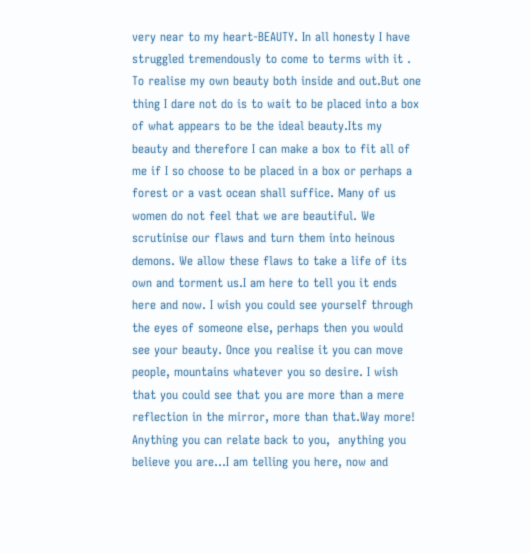very near to my heart-BEAUTY. In all honesty I have struggled tremendously to come to terms with it . To realise my own beauty both inside and out.But one thing I dare not do is to wait to be placed into a box of what appears to be the ideal beauty.Its my beauty and therefore I can make a box to fit all of me if I so choose to be placed in a box or perhaps a forest or a vast ocean shall suffice. Many of us women do not feel that we are beautiful. We scrutinise our flaws and turn them into heinous demons. We allow these flaws to take a life of its own and torment us.I am here to tell you it ends here and now. I wish you could see yourself through the eyes of someone else, perhaps then you would see your beauty. Once you realise it you can move people, mountains whatever you so desire. I wish that you could see that you are more than a mere reflection in the mirror, more than that.Way more! Anything you can relate back to you,  anything you believe you are...I am telling you here, now and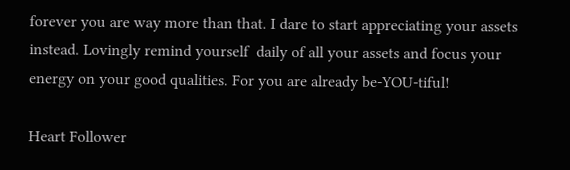forever you are way more than that. I dare to start appreciating your assets instead. Lovingly remind yourself  daily of all your assets and focus your energy on your good qualities. For you are already be-YOU-tiful!

Heart Follower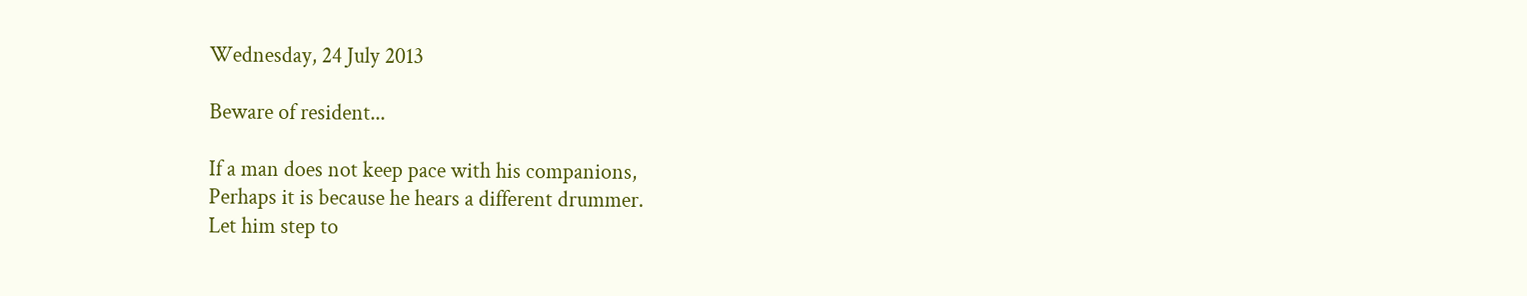Wednesday, 24 July 2013

Beware of resident...

If a man does not keep pace with his companions,
Perhaps it is because he hears a different drummer.
Let him step to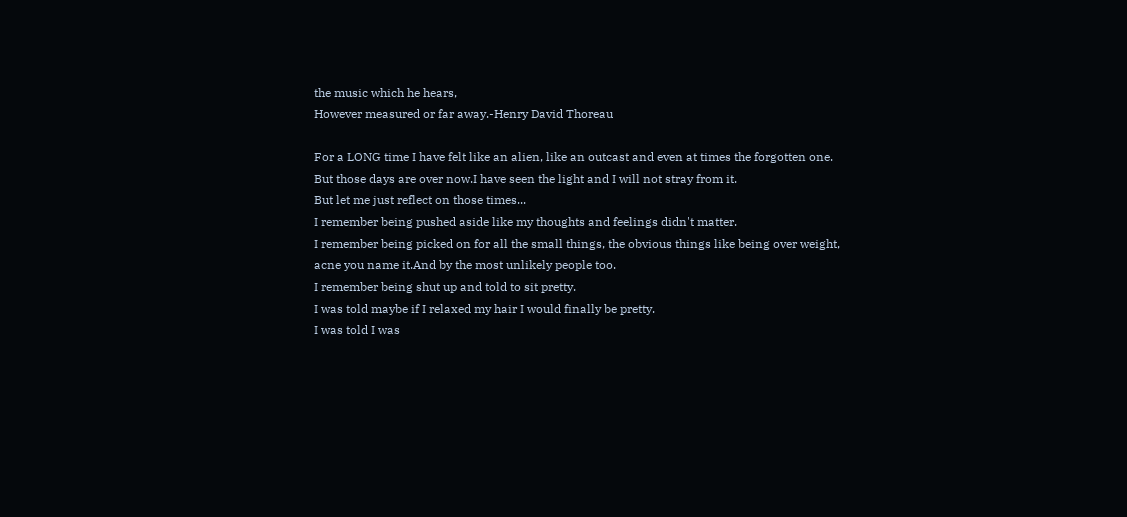the music which he hears,
However measured or far away.-Henry David Thoreau

For a LONG time I have felt like an alien, like an outcast and even at times the forgotten one.
But those days are over now.I have seen the light and I will not stray from it.
But let me just reflect on those times...
I remember being pushed aside like my thoughts and feelings didn't matter.
I remember being picked on for all the small things, the obvious things like being over weight, acne you name it.And by the most unlikely people too.
I remember being shut up and told to sit pretty.
I was told maybe if I relaxed my hair I would finally be pretty.
I was told I was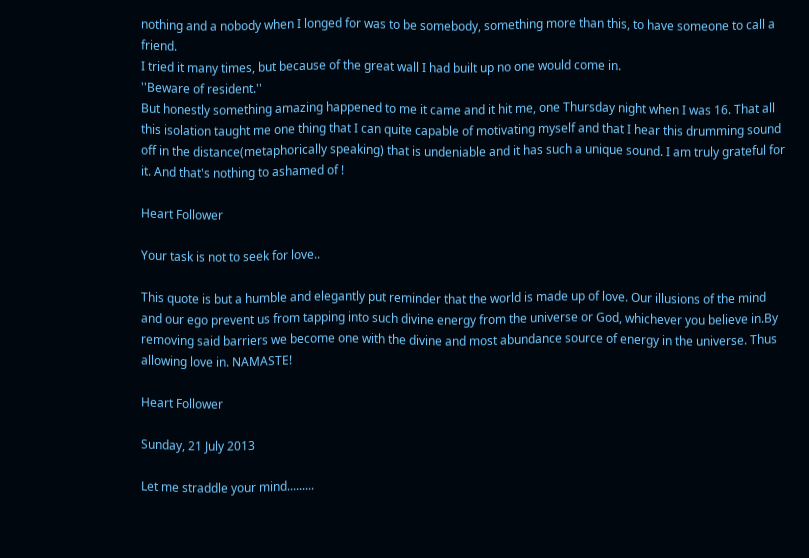nothing and a nobody when I longed for was to be somebody, something more than this, to have someone to call a friend.
I tried it many times, but because of the great wall I had built up no one would come in.
''Beware of resident.''
But honestly something amazing happened to me it came and it hit me, one Thursday night when I was 16. That all this isolation taught me one thing that I can quite capable of motivating myself and that I hear this drumming sound off in the distance(metaphorically speaking) that is undeniable and it has such a unique sound. I am truly grateful for it. And that's nothing to ashamed of !

Heart Follower

Your task is not to seek for love..

This quote is but a humble and elegantly put reminder that the world is made up of love. Our illusions of the mind and our ego prevent us from tapping into such divine energy from the universe or God, whichever you believe in.By removing said barriers we become one with the divine and most abundance source of energy in the universe. Thus allowing love in. NAMASTE!

Heart Follower

Sunday, 21 July 2013

Let me straddle your mind.........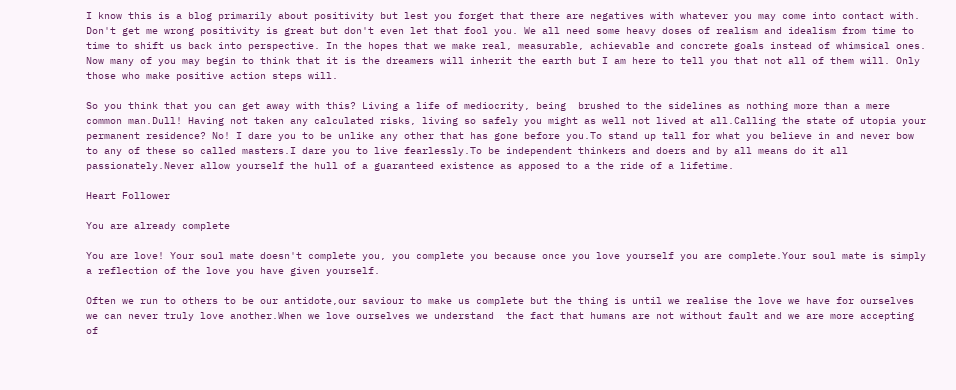I know this is a blog primarily about positivity but lest you forget that there are negatives with whatever you may come into contact with. Don't get me wrong positivity is great but don't even let that fool you. We all need some heavy doses of realism and idealism from time to time to shift us back into perspective. In the hopes that we make real, measurable, achievable and concrete goals instead of whimsical ones. Now many of you may begin to think that it is the dreamers will inherit the earth but I am here to tell you that not all of them will. Only those who make positive action steps will.

So you think that you can get away with this? Living a life of mediocrity, being  brushed to the sidelines as nothing more than a mere common man.Dull! Having not taken any calculated risks, living so safely you might as well not lived at all.Calling the state of utopia your permanent residence? No! I dare you to be unlike any other that has gone before you.To stand up tall for what you believe in and never bow to any of these so called masters.I dare you to live fearlessly.To be independent thinkers and doers and by all means do it all passionately.Never allow yourself the hull of a guaranteed existence as apposed to a the ride of a lifetime.

Heart Follower

You are already complete

You are love! Your soul mate doesn't complete you, you complete you because once you love yourself you are complete.Your soul mate is simply a reflection of the love you have given yourself.

Often we run to others to be our antidote,our saviour to make us complete but the thing is until we realise the love we have for ourselves we can never truly love another.When we love ourselves we understand  the fact that humans are not without fault and we are more accepting of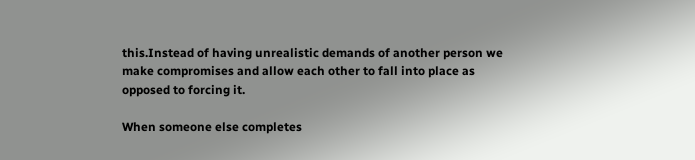this.Instead of having unrealistic demands of another person we make compromises and allow each other to fall into place as opposed to forcing it.

When someone else completes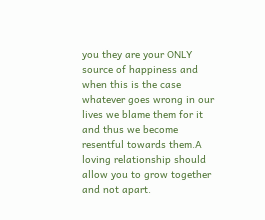you they are your ONLY source of happiness and when this is the case whatever goes wrong in our lives we blame them for it and thus we become resentful towards them.A loving relationship should allow you to grow together and not apart.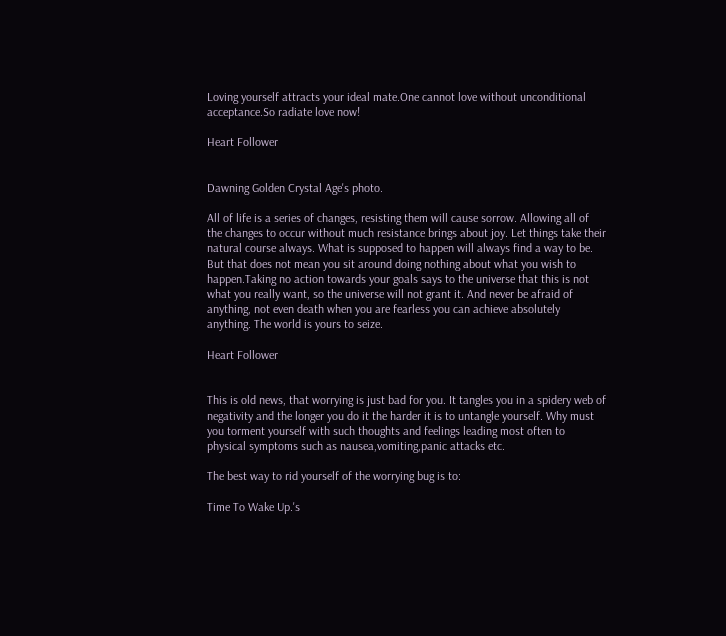Loving yourself attracts your ideal mate.One cannot love without unconditional acceptance.So radiate love now!

Heart Follower


Dawning Golden Crystal Age's photo.

All of life is a series of changes, resisting them will cause sorrow. Allowing all of the changes to occur without much resistance brings about joy. Let things take their natural course always. What is supposed to happen will always find a way to be. But that does not mean you sit around doing nothing about what you wish to happen.Taking no action towards your goals says to the universe that this is not what you really want, so the universe will not grant it. And never be afraid of anything, not even death when you are fearless you can achieve absolutely anything. The world is yours to seize.

Heart Follower


This is old news, that worrying is just bad for you. It tangles you in a spidery web of negativity and the longer you do it the harder it is to untangle yourself. Why must you torment yourself with such thoughts and feelings leading most often to physical symptoms such as nausea,vomiting,panic attacks etc.

The best way to rid yourself of the worrying bug is to:

Time To Wake Up.'s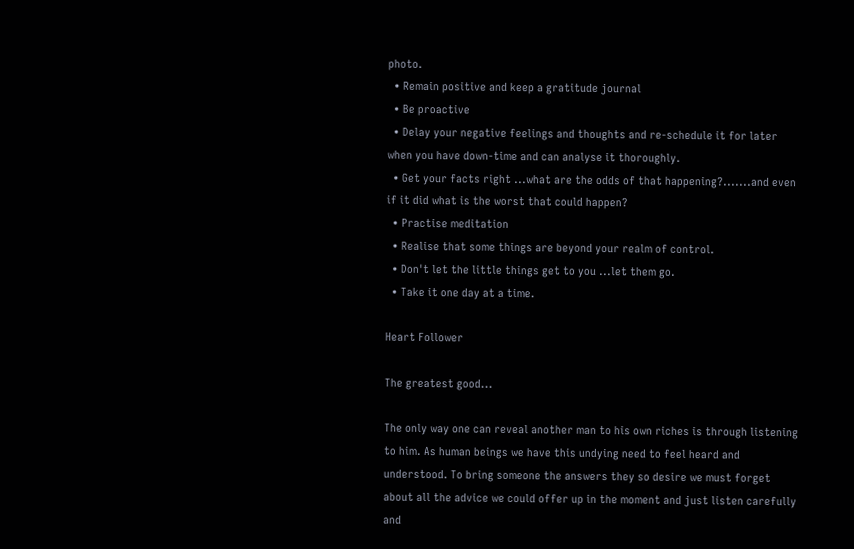photo.
  • Remain positive and keep a gratitude journal
  • Be proactive
  • Delay your negative feelings and thoughts and re-schedule it for later when you have down-time and can analyse it thoroughly.
  • Get your facts right ...what are the odds of that happening?.......and even if it did what is the worst that could happen?
  • Practise meditation
  • Realise that some things are beyond your realm of control.
  • Don't let the little things get to you ...let them go.
  • Take it one day at a time.

Heart Follower

The greatest good...

The only way one can reveal another man to his own riches is through listening to him. As human beings we have this undying need to feel heard and understood. To bring someone the answers they so desire we must forget about all the advice we could offer up in the moment and just listen carefully and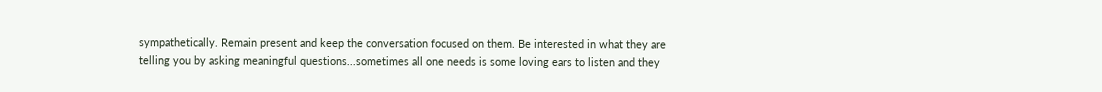sympathetically. Remain present and keep the conversation focused on them. Be interested in what they are telling you by asking meaningful questions...sometimes all one needs is some loving ears to listen and they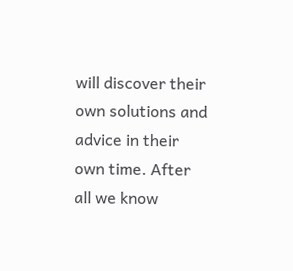will discover their own solutions and advice in their own time. After all we know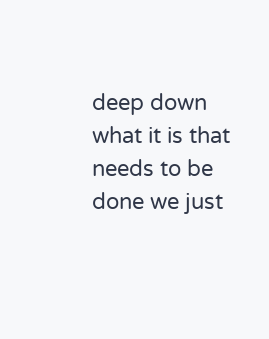deep down what it is that needs to be done we just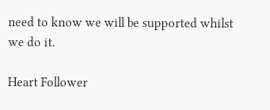need to know we will be supported whilst we do it.

Heart Follower